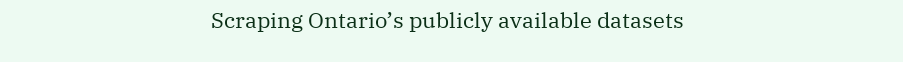Scraping Ontario’s publicly available datasets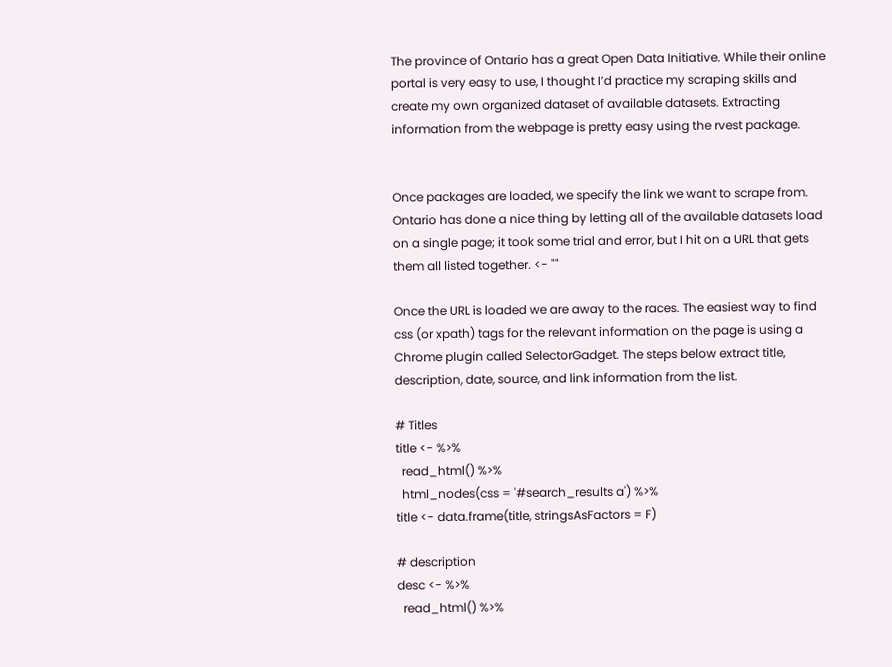The province of Ontario has a great Open Data Initiative. While their online portal is very easy to use, I thought I’d practice my scraping skills and create my own organized dataset of available datasets. Extracting information from the webpage is pretty easy using the rvest package.


Once packages are loaded, we specify the link we want to scrape from. Ontario has done a nice thing by letting all of the available datasets load on a single page; it took some trial and error, but I hit on a URL that gets them all listed together. <- ""

Once the URL is loaded we are away to the races. The easiest way to find css (or xpath) tags for the relevant information on the page is using a Chrome plugin called SelectorGadget. The steps below extract title, description, date, source, and link information from the list.

# Titles
title <- %>%
  read_html() %>%
  html_nodes(css = '#search_results a') %>%
title <- data.frame(title, stringsAsFactors = F)

# description
desc <- %>%
  read_html() %>%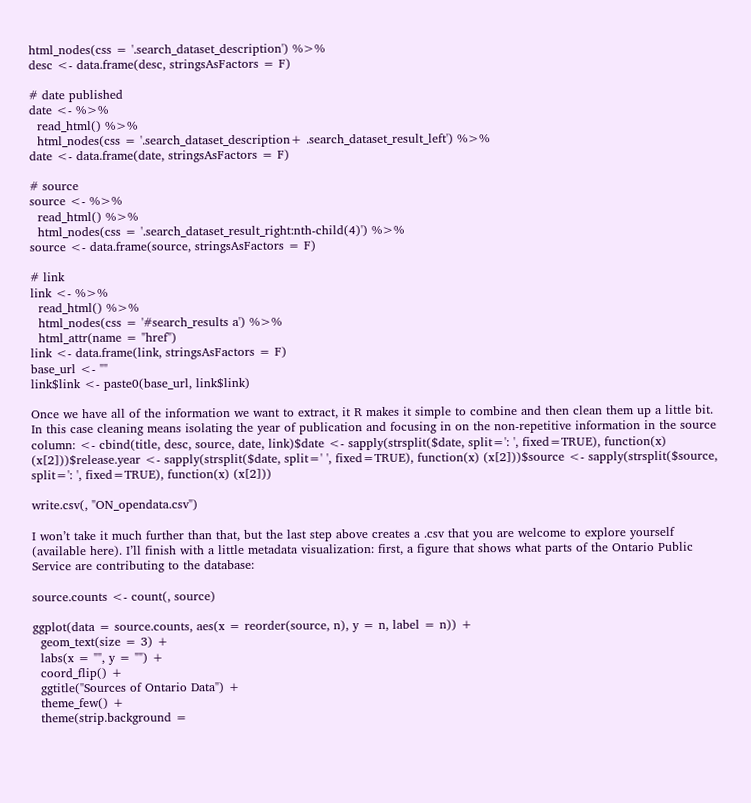html_nodes(css = '.search_dataset_description') %>%
desc <- data.frame(desc, stringsAsFactors = F)

# date published
date <- %>%
  read_html() %>%
  html_nodes(css = '.search_dataset_description+ .search_dataset_result_left') %>%
date <- data.frame(date, stringsAsFactors = F)

# source
source <- %>%
  read_html() %>%
  html_nodes(css = '.search_dataset_result_right:nth-child(4)') %>%
source <- data.frame(source, stringsAsFactors = F)

# link
link <- %>%
  read_html() %>%
  html_nodes(css = '#search_results a') %>%
  html_attr(name = "href")
link <- data.frame(link, stringsAsFactors = F)
base_url <- ""
link$link <- paste0(base_url, link$link)

Once we have all of the information we want to extract, it R makes it simple to combine and then clean them up a little bit. In this case cleaning means isolating the year of publication and focusing in on the non-repetitive information in the source column: <- cbind(title, desc, source, date, link)$date <- sapply(strsplit($date, split=': ', fixed=TRUE), function(x) (x[2]))$release.year <- sapply(strsplit($date, split=' ', fixed=TRUE), function(x) (x[2]))$source <- sapply(strsplit($source, split=': ', fixed=TRUE), function(x) (x[2]))

write.csv(, "ON_opendata.csv")

I won’t take it much further than that, but the last step above creates a .csv that you are welcome to explore yourself (available here). I’ll finish with a little metadata visualization: first, a figure that shows what parts of the Ontario Public Service are contributing to the database:

source.counts <- count(, source)

ggplot(data = source.counts, aes(x = reorder(source, n), y = n, label = n)) +
  geom_text(size = 3) +
  labs(x = "", y = "") +
  coord_flip() +
  ggtitle("Sources of Ontario Data") +
  theme_few() +
  theme(strip.background =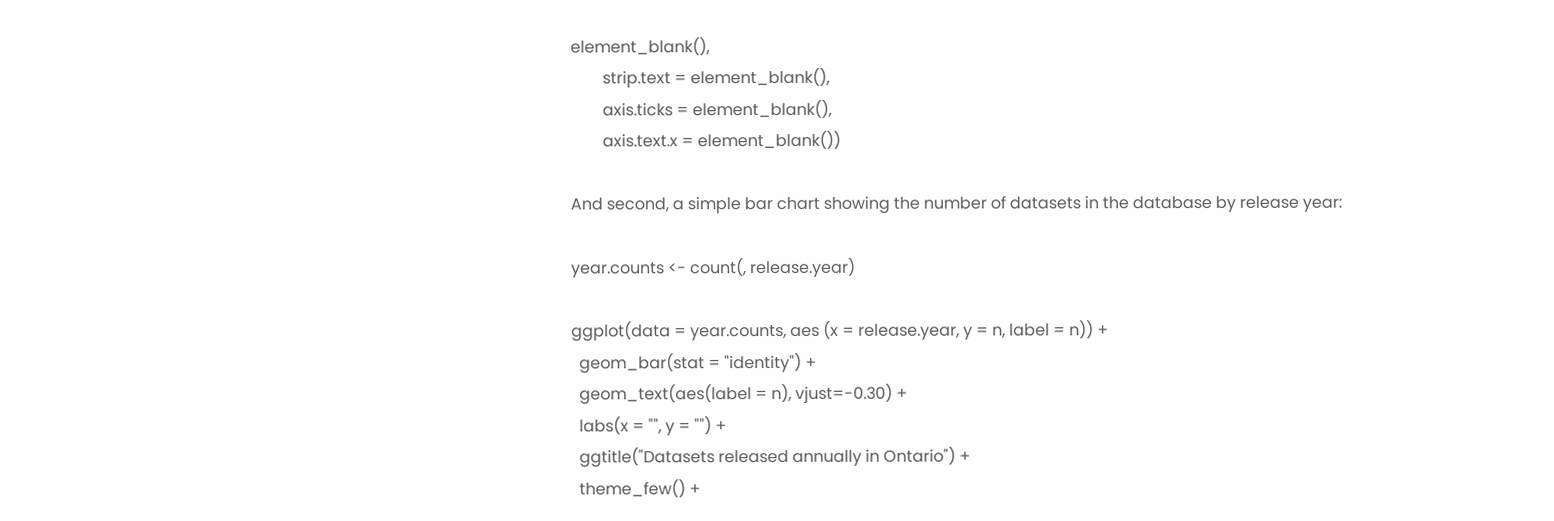element_blank(),
        strip.text = element_blank(),
        axis.ticks = element_blank(),
        axis.text.x = element_blank())

And second, a simple bar chart showing the number of datasets in the database by release year:

year.counts <- count(, release.year)

ggplot(data = year.counts, aes (x = release.year, y = n, label = n)) +
  geom_bar(stat = "identity") +
  geom_text(aes(label = n), vjust=-0.30) +
  labs(x = "", y = "") +
  ggtitle("Datasets released annually in Ontario") +
  theme_few() +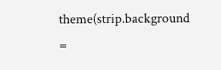theme(strip.background =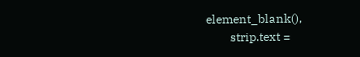element_blank(),
        strip.text =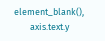element_blank(),
        axis.text.y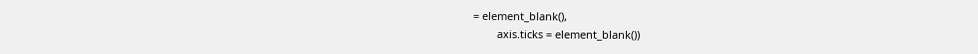= element_blank(),
        axis.ticks = element_blank())